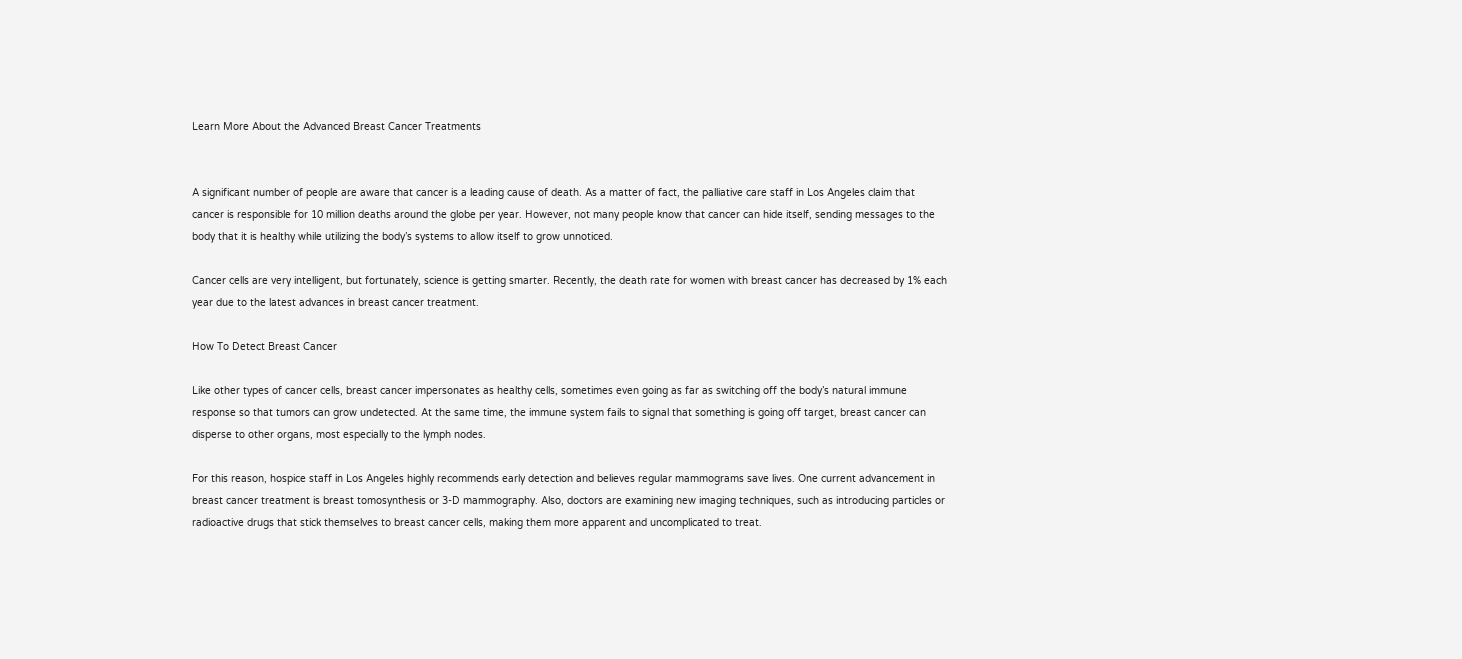Learn More About the Advanced Breast Cancer Treatments


A significant number of people are aware that cancer is a leading cause of death. As a matter of fact, the palliative care staff in Los Angeles claim that cancer is responsible for 10 million deaths around the globe per year. However, not many people know that cancer can hide itself, sending messages to the body that it is healthy while utilizing the body’s systems to allow itself to grow unnoticed.

Cancer cells are very intelligent, but fortunately, science is getting smarter. Recently, the death rate for women with breast cancer has decreased by 1% each year due to the latest advances in breast cancer treatment.

How To Detect Breast Cancer

Like other types of cancer cells, breast cancer impersonates as healthy cells, sometimes even going as far as switching off the body’s natural immune response so that tumors can grow undetected. At the same time, the immune system fails to signal that something is going off target, breast cancer can disperse to other organs, most especially to the lymph nodes.

For this reason, hospice staff in Los Angeles highly recommends early detection and believes regular mammograms save lives. One current advancement in breast cancer treatment is breast tomosynthesis or 3-D mammography. Also, doctors are examining new imaging techniques, such as introducing particles or radioactive drugs that stick themselves to breast cancer cells, making them more apparent and uncomplicated to treat.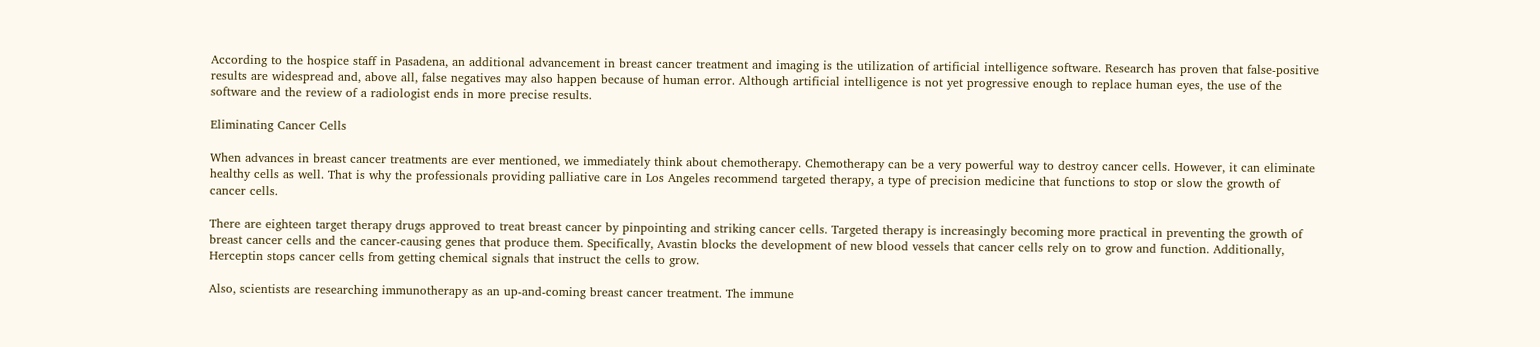According to the hospice staff in Pasadena, an additional advancement in breast cancer treatment and imaging is the utilization of artificial intelligence software. Research has proven that false-positive results are widespread and, above all, false negatives may also happen because of human error. Although artificial intelligence is not yet progressive enough to replace human eyes, the use of the software and the review of a radiologist ends in more precise results.

Eliminating Cancer Cells

When advances in breast cancer treatments are ever mentioned, we immediately think about chemotherapy. Chemotherapy can be a very powerful way to destroy cancer cells. However, it can eliminate healthy cells as well. That is why the professionals providing palliative care in Los Angeles recommend targeted therapy, a type of precision medicine that functions to stop or slow the growth of cancer cells.

There are eighteen target therapy drugs approved to treat breast cancer by pinpointing and striking cancer cells. Targeted therapy is increasingly becoming more practical in preventing the growth of breast cancer cells and the cancer-causing genes that produce them. Specifically, Avastin blocks the development of new blood vessels that cancer cells rely on to grow and function. Additionally, Herceptin stops cancer cells from getting chemical signals that instruct the cells to grow.

Also, scientists are researching immunotherapy as an up-and-coming breast cancer treatment. The immune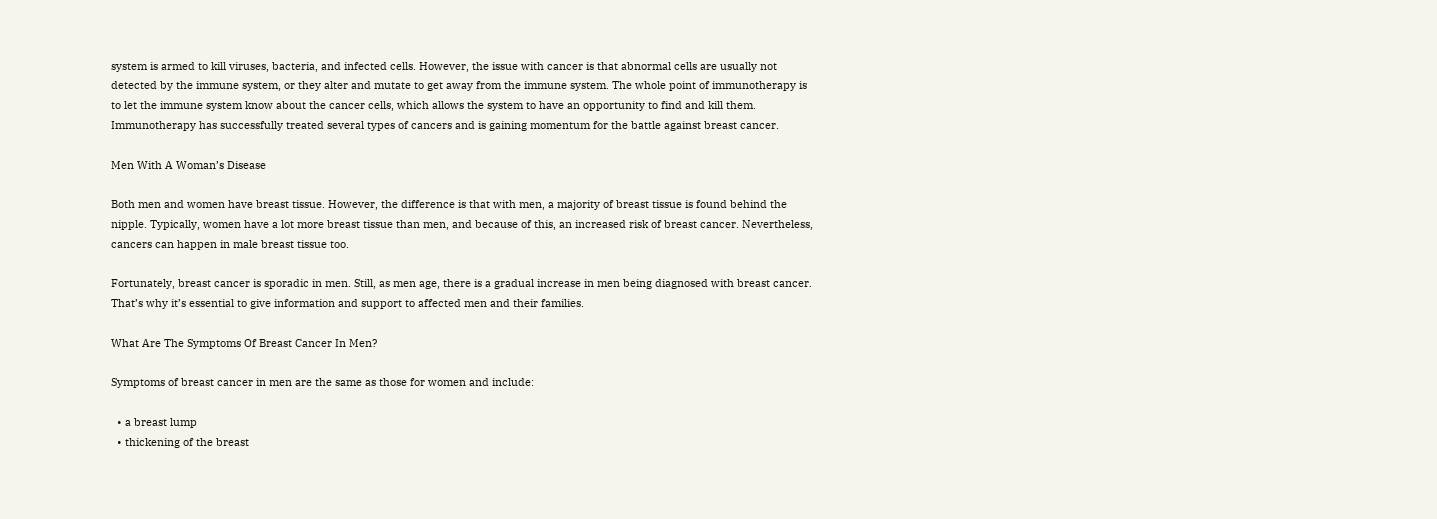system is armed to kill viruses, bacteria, and infected cells. However, the issue with cancer is that abnormal cells are usually not detected by the immune system, or they alter and mutate to get away from the immune system. The whole point of immunotherapy is to let the immune system know about the cancer cells, which allows the system to have an opportunity to find and kill them. Immunotherapy has successfully treated several types of cancers and is gaining momentum for the battle against breast cancer.

Men With A Woman’s Disease

Both men and women have breast tissue. However, the difference is that with men, a majority of breast tissue is found behind the nipple. Typically, women have a lot more breast tissue than men, and because of this, an increased risk of breast cancer. Nevertheless, cancers can happen in male breast tissue too.

Fortunately, breast cancer is sporadic in men. Still, as men age, there is a gradual increase in men being diagnosed with breast cancer. That’s why it’s essential to give information and support to affected men and their families.

What Are The Symptoms Of Breast Cancer In Men?

Symptoms of breast cancer in men are the same as those for women and include:

  • a breast lump
  • thickening of the breast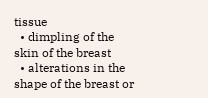tissue
  • dimpling of the skin of the breast
  • alterations in the shape of the breast or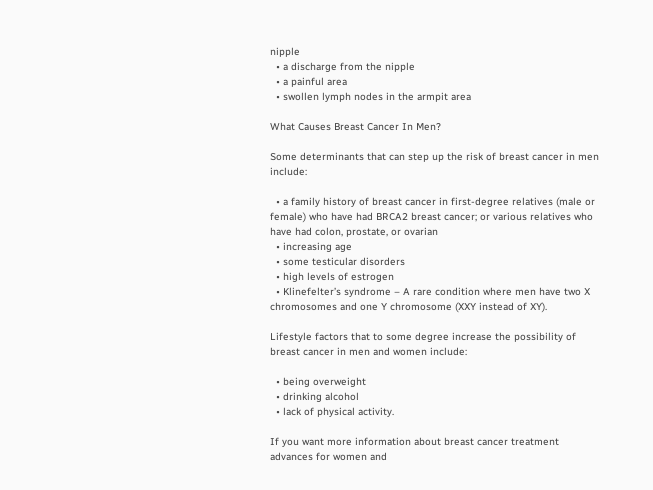nipple
  • a discharge from the nipple
  • a painful area
  • swollen lymph nodes in the armpit area

What Causes Breast Cancer In Men?

Some determinants that can step up the risk of breast cancer in men include:

  • a family history of breast cancer in first-degree relatives (male or female) who have had BRCA2 breast cancer; or various relatives who have had colon, prostate, or ovarian
  • increasing age
  • some testicular disorders
  • high levels of estrogen
  • Klinefelter’s syndrome – A rare condition where men have two X chromosomes and one Y chromosome (XXY instead of XY).

Lifestyle factors that to some degree increase the possibility of breast cancer in men and women include:

  • being overweight
  • drinking alcohol
  • lack of physical activity.

If you want more information about breast cancer treatment advances for women and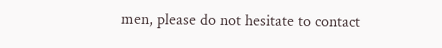men, please do not hesitate to contact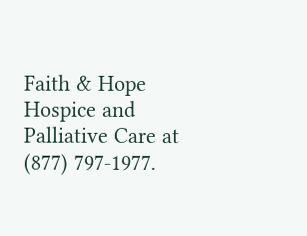Faith & Hope Hospice and Palliative Care at (877) 797-1977.